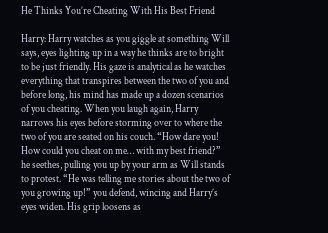He Thinks You’re Cheating With His Best Friend

Harry: Harry watches as you giggle at something Will says, eyes lighting up in a way he thinks are to bright to be just friendly. His gaze is analytical as he watches everything that transpires between the two of you and before long, his mind has made up a dozen scenarios of you cheating. When you laugh again, Harry narrows his eyes before storming over to where the two of you are seated on his couch. “How dare you! How could you cheat on me… with my best friend?” he seethes, pulling you up by your arm as Will stands to protest. “He was telling me stories about the two of you growing up!” you defend, wincing and Harry’s eyes widen. His grip loosens as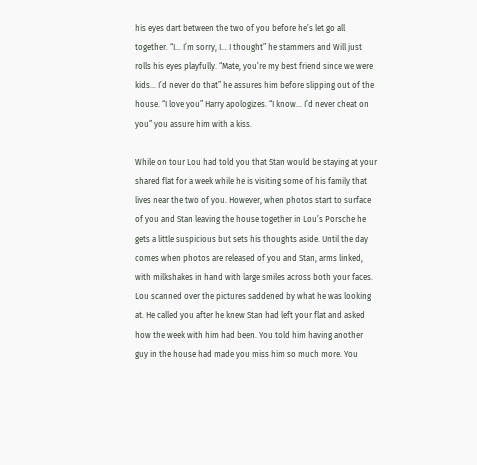his eyes dart between the two of you before he’s let go all together. “I… I’m sorry, I… I thought” he stammers and Will just rolls his eyes playfully. “Mate, you’re my best friend since we were kids… I’d never do that” he assures him before slipping out of the house. “I love you” Harry apologizes. “I know… I’d never cheat on you” you assure him with a kiss.

While on tour Lou had told you that Stan would be staying at your shared flat for a week while he is visiting some of his family that lives near the two of you. However, when photos start to surface of you and Stan leaving the house together in Lou’s Porsche he gets a little suspicious but sets his thoughts aside. Until the day comes when photos are released of you and Stan, arms linked, with milkshakes in hand with large smiles across both your faces. Lou scanned over the pictures saddened by what he was looking at. He called you after he knew Stan had left your flat and asked how the week with him had been. You told him having another guy in the house had made you miss him so much more. You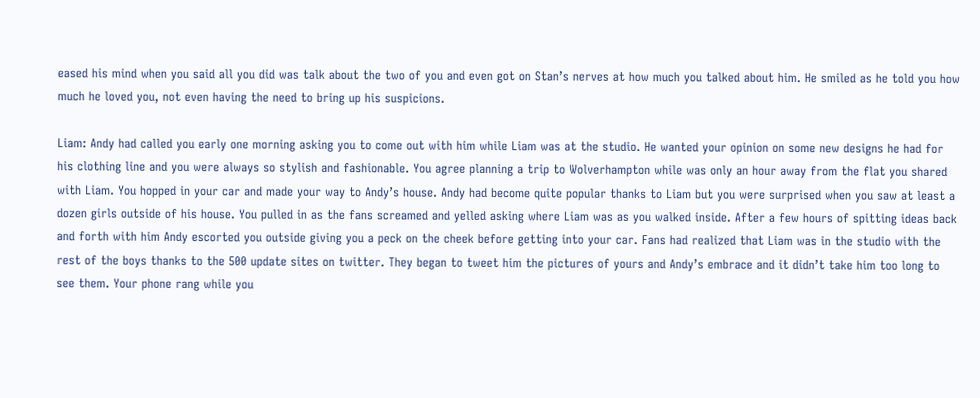eased his mind when you said all you did was talk about the two of you and even got on Stan’s nerves at how much you talked about him. He smiled as he told you how much he loved you, not even having the need to bring up his suspicions.

Liam: Andy had called you early one morning asking you to come out with him while Liam was at the studio. He wanted your opinion on some new designs he had for his clothing line and you were always so stylish and fashionable. You agree planning a trip to Wolverhampton while was only an hour away from the flat you shared with Liam. You hopped in your car and made your way to Andy’s house. Andy had become quite popular thanks to Liam but you were surprised when you saw at least a dozen girls outside of his house. You pulled in as the fans screamed and yelled asking where Liam was as you walked inside. After a few hours of spitting ideas back and forth with him Andy escorted you outside giving you a peck on the cheek before getting into your car. Fans had realized that Liam was in the studio with the rest of the boys thanks to the 500 update sites on twitter. They began to tweet him the pictures of yours and Andy’s embrace and it didn’t take him too long to see them. Your phone rang while you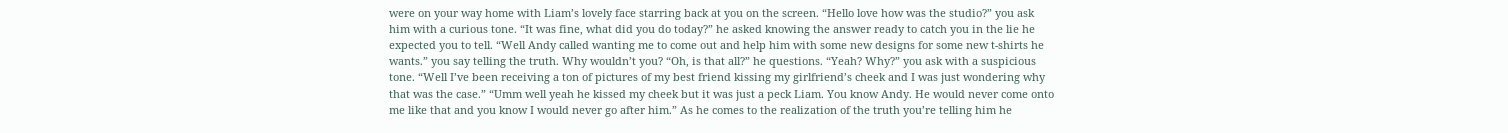were on your way home with Liam’s lovely face starring back at you on the screen. “Hello love how was the studio?” you ask him with a curious tone. “It was fine, what did you do today?” he asked knowing the answer ready to catch you in the lie he expected you to tell. “Well Andy called wanting me to come out and help him with some new designs for some new t-shirts he wants.” you say telling the truth. Why wouldn’t you? “Oh, is that all?” he questions. “Yeah? Why?” you ask with a suspicious tone. “Well I’ve been receiving a ton of pictures of my best friend kissing my girlfriend’s cheek and I was just wondering why that was the case.” “Umm well yeah he kissed my cheek but it was just a peck Liam. You know Andy. He would never come onto me like that and you know I would never go after him.” As he comes to the realization of the truth you’re telling him he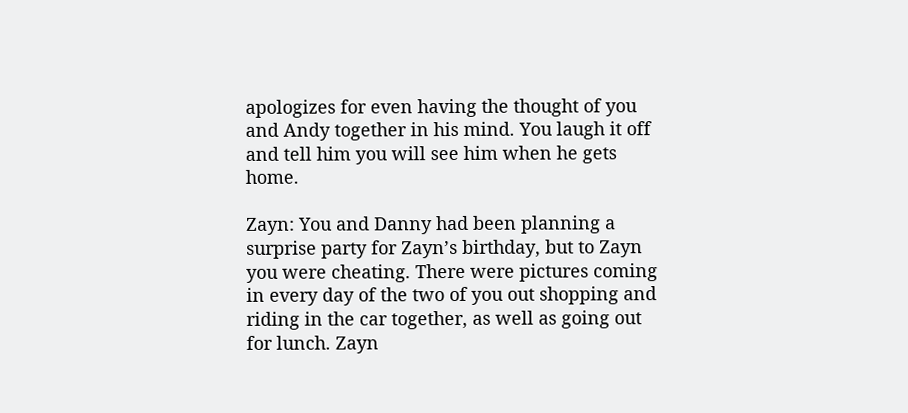apologizes for even having the thought of you and Andy together in his mind. You laugh it off and tell him you will see him when he gets home.

Zayn: You and Danny had been planning a surprise party for Zayn’s birthday, but to Zayn you were cheating. There were pictures coming in every day of the two of you out shopping and riding in the car together, as well as going out for lunch. Zayn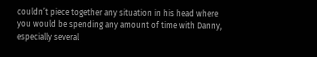couldn’t piece together any situation in his head where you would be spending any amount of time with Danny, especially several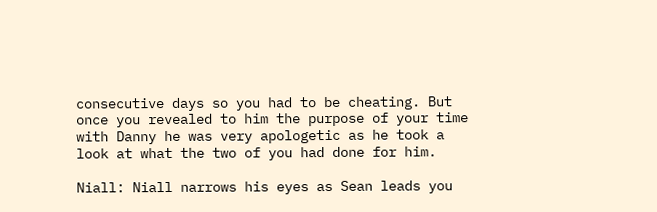consecutive days so you had to be cheating. But once you revealed to him the purpose of your time with Danny he was very apologetic as he took a look at what the two of you had done for him.

Niall: Niall narrows his eyes as Sean leads you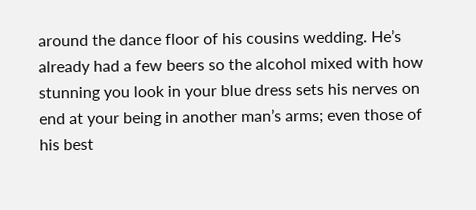around the dance floor of his cousins wedding. He’s already had a few beers so the alcohol mixed with how stunning you look in your blue dress sets his nerves on end at your being in another man’s arms; even those of his best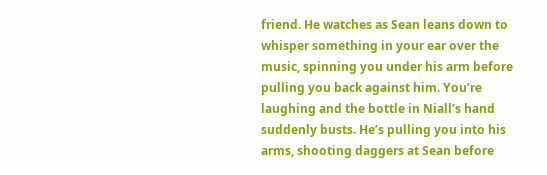friend. He watches as Sean leans down to whisper something in your ear over the music, spinning you under his arm before pulling you back against him. You’re laughing and the bottle in Niall’s hand suddenly busts. He’s pulling you into his arms, shooting daggers at Sean before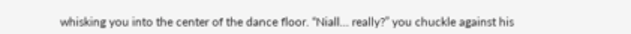whisking you into the center of the dance floor. “Niall… really?” you chuckle against his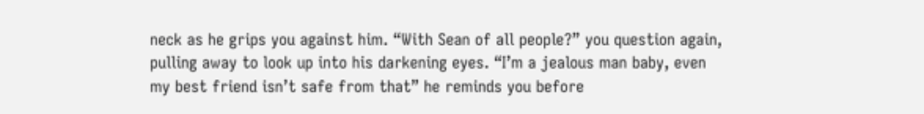neck as he grips you against him. “With Sean of all people?” you question again, pulling away to look up into his darkening eyes. “I’m a jealous man baby, even my best friend isn’t safe from that” he reminds you before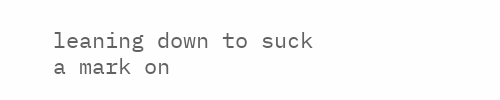leaning down to suck a mark on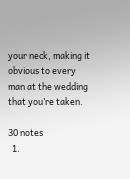your neck, making it obvious to every man at the wedding that you’re taken.

30 notes
  1.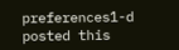preferences1-d posted this